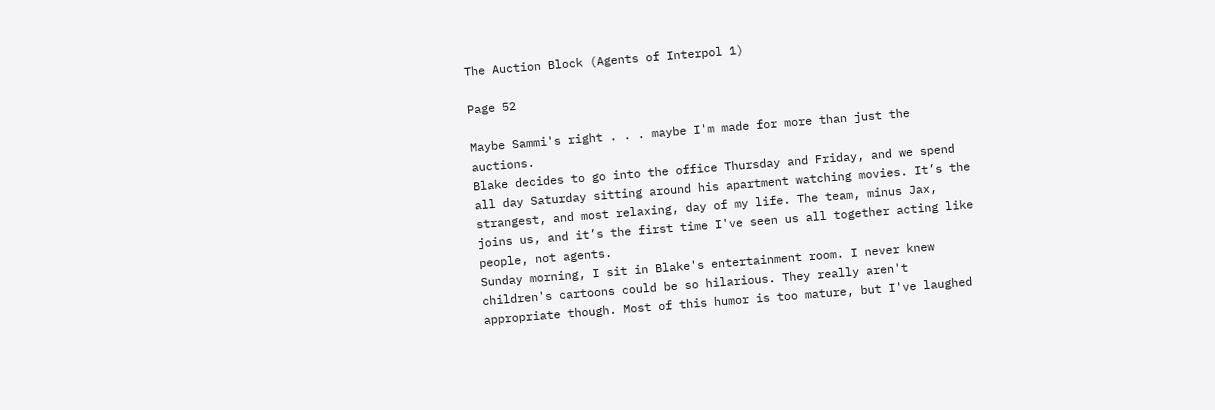The Auction Block (Agents of Interpol 1)

Page 52

Maybe Sammi's right . . . maybe I'm made for more than just the auctions.
Blake decides to go into the office Thursday and Friday, and we spend all day Saturday sitting around his apartment watching movies. It’s the strangest, and most relaxing, day of my life. The team, minus Jax, joins us, and it’s the first time I've seen us all together acting like people, not agents.
Sunday morning, I sit in Blake's entertainment room. I never knew children's cartoons could be so hilarious. They really aren't appropriate though. Most of this humor is too mature, but I've laughed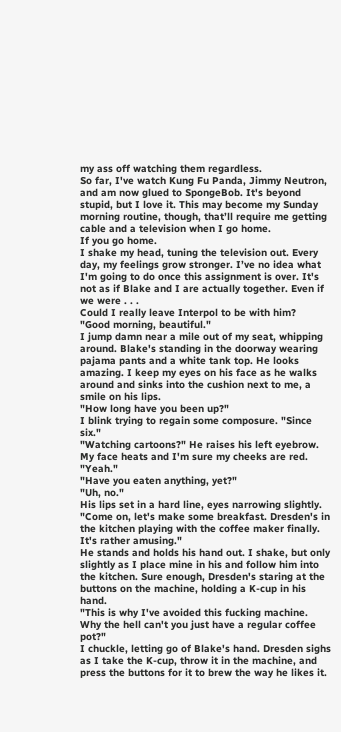my ass off watching them regardless.
So far, I've watch Kung Fu Panda, Jimmy Neutron, and am now glued to SpongeBob. It's beyond stupid, but I love it. This may become my Sunday morning routine, though, that’ll require me getting cable and a television when I go home.
If you go home.
I shake my head, tuning the television out. Every day, my feelings grow stronger. I’ve no idea what I'm going to do once this assignment is over. It's not as if Blake and I are actually together. Even if we were . . .
Could I really leave Interpol to be with him?
"Good morning, beautiful."
I jump damn near a mile out of my seat, whipping around. Blake's standing in the doorway wearing pajama pants and a white tank top. He looks amazing. I keep my eyes on his face as he walks around and sinks into the cushion next to me, a smile on his lips.
"How long have you been up?"
I blink trying to regain some composure. "Since six."
"Watching cartoons?" He raises his left eyebrow.
My face heats and I'm sure my cheeks are red. "Yeah."
"Have you eaten anything, yet?"
"Uh, no."
His lips set in a hard line, eyes narrowing slightly. "Come on, let's make some breakfast. Dresden's in the kitchen playing with the coffee maker finally. It's rather amusing."
He stands and holds his hand out. I shake, but only slightly as I place mine in his and follow him into the kitchen. Sure enough, Dresden's staring at the buttons on the machine, holding a K-cup in his hand.
"This is why I've avoided this fucking machine. Why the hell can't you just have a regular coffee pot?"
I chuckle, letting go of Blake's hand. Dresden sighs as I take the K-cup, throw it in the machine, and press the buttons for it to brew the way he likes it.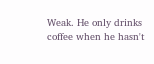Weak. He only drinks coffee when he hasn't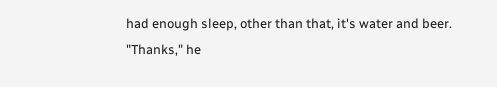had enough sleep, other than that, it's water and beer.
"Thanks," he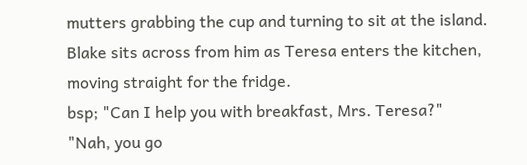mutters grabbing the cup and turning to sit at the island.
Blake sits across from him as Teresa enters the kitchen, moving straight for the fridge.
bsp; "Can I help you with breakfast, Mrs. Teresa?"
"Nah, you go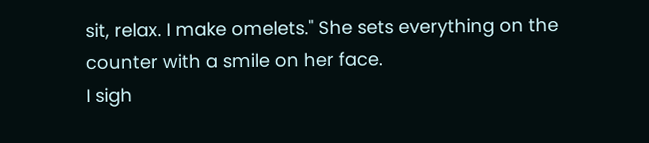sit, relax. I make omelets." She sets everything on the counter with a smile on her face.
I sigh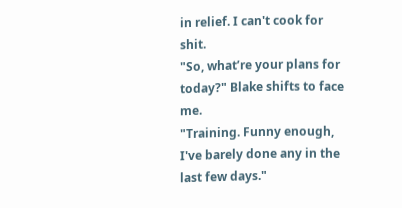in relief. I can't cook for shit.
"So, what’re your plans for today?" Blake shifts to face me.
"Training. Funny enough, I've barely done any in the last few days."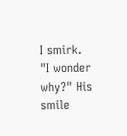I smirk.
"I wonder why?" His smile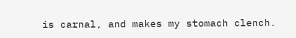is carnal, and makes my stomach clench.